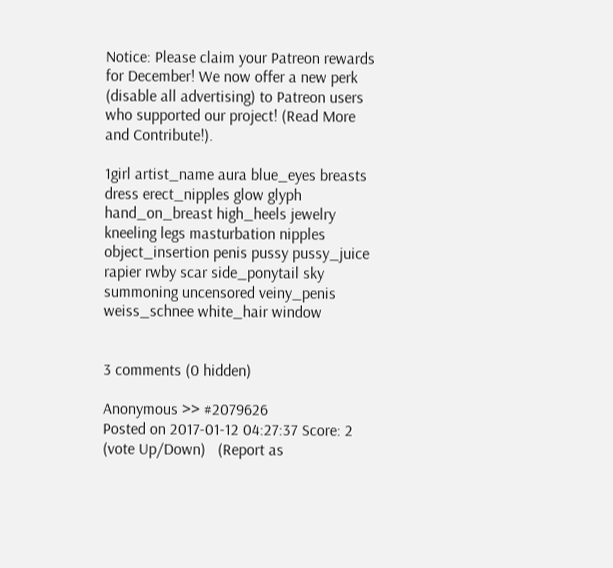Notice: Please claim your Patreon rewards for December! We now offer a new perk (disable all advertising) to Patreon users who supported our project! (Read More and Contribute!).

1girl artist_name aura blue_eyes breasts dress erect_nipples glow glyph hand_on_breast high_heels jewelry kneeling legs masturbation nipples object_insertion penis pussy pussy_juice rapier rwby scar side_ponytail sky summoning uncensored veiny_penis weiss_schnee white_hair window


3 comments (0 hidden)

Anonymous >> #2079626
Posted on 2017-01-12 04:27:37 Score: 2 (vote Up/Down)   (Report as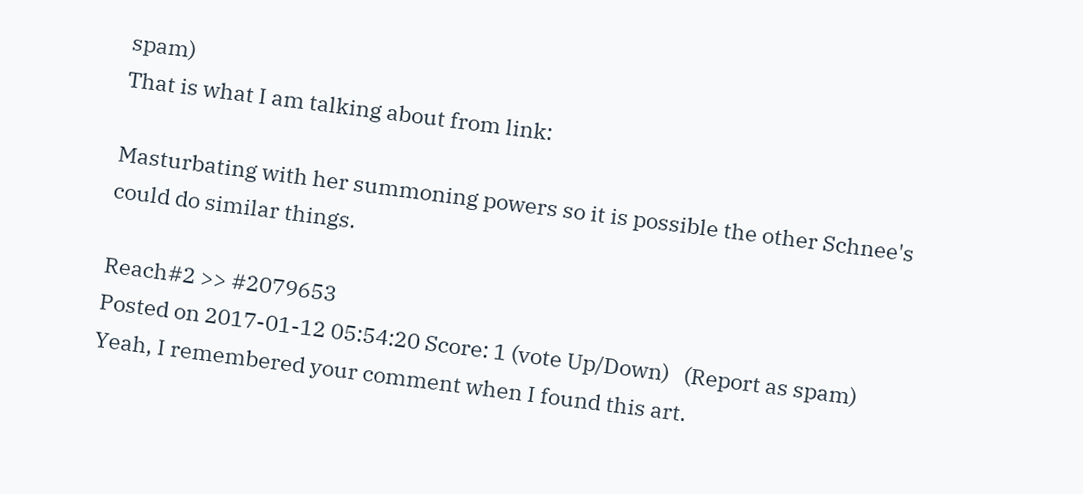spam)
That is what I am talking about from link:

Masturbating with her summoning powers so it is possible the other Schnee's could do similar things.

Reach#2 >> #2079653
Posted on 2017-01-12 05:54:20 Score: 1 (vote Up/Down)   (Report as spam)
Yeah, I remembered your comment when I found this art.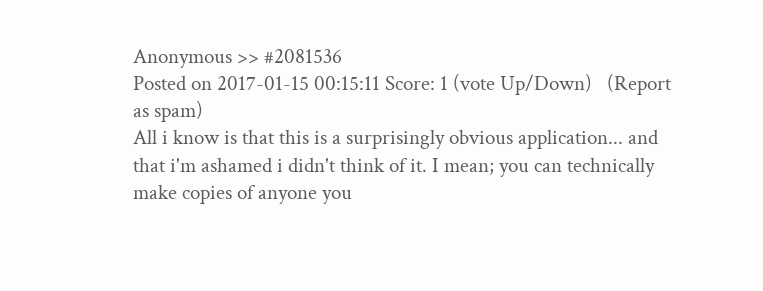Anonymous >> #2081536
Posted on 2017-01-15 00:15:11 Score: 1 (vote Up/Down)   (Report as spam)
All i know is that this is a surprisingly obvious application... and that i'm ashamed i didn't think of it. I mean; you can technically make copies of anyone you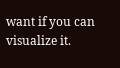want if you can visualize it.